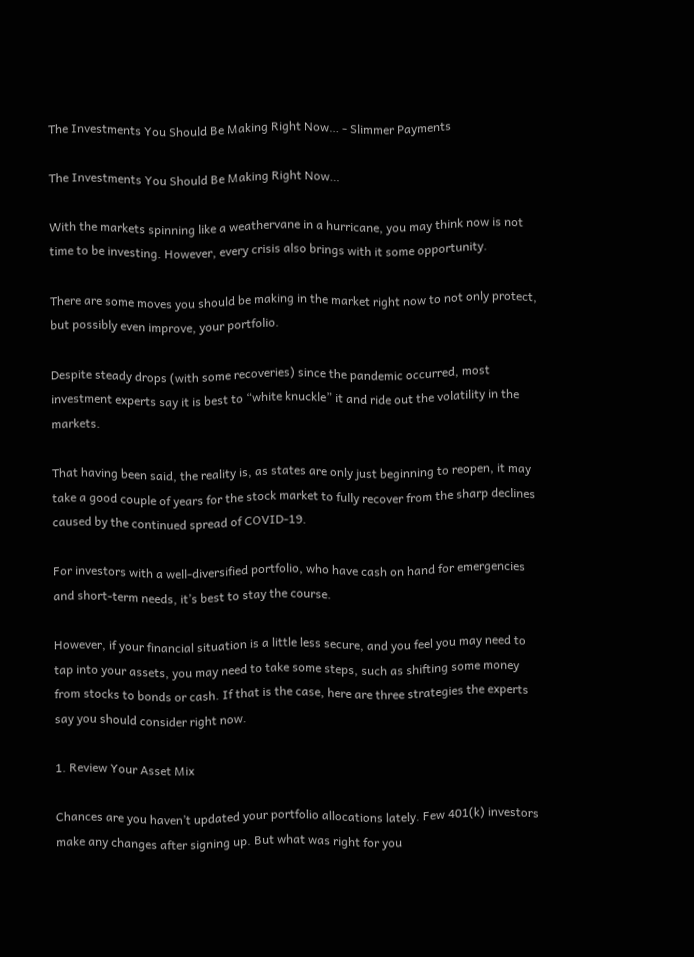The Investments You Should Be Making Right Now… - Slimmer Payments

The Investments You Should Be Making Right Now…

With the markets spinning like a weathervane in a hurricane, you may think now is not time to be investing. However, every crisis also brings with it some opportunity.

There are some moves you should be making in the market right now to not only protect, but possibly even improve, your portfolio.

Despite steady drops (with some recoveries) since the pandemic occurred, most investment experts say it is best to “white knuckle” it and ride out the volatility in the markets.

That having been said, the reality is, as states are only just beginning to reopen, it may take a good couple of years for the stock market to fully recover from the sharp declines caused by the continued spread of COVID-19.

For investors with a well-diversified portfolio, who have cash on hand for emergencies and short-term needs, it’s best to stay the course.

However, if your financial situation is a little less secure, and you feel you may need to tap into your assets, you may need to take some steps, such as shifting some money from stocks to bonds or cash. If that is the case, here are three strategies the experts say you should consider right now.

1. Review Your Asset Mix

Chances are you haven’t updated your portfolio allocations lately. Few 401(k) investors make any changes after signing up. But what was right for you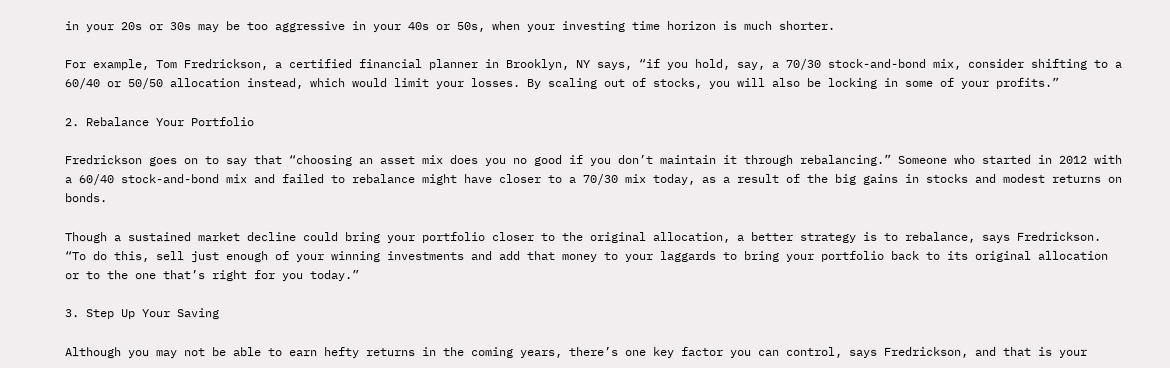in your 20s or 30s may be too aggressive in your 40s or 50s, when your investing time horizon is much shorter.

For example, Tom Fredrickson, a certified financial planner in Brooklyn, NY says, “if you hold, say, a 70/30 stock-and-bond mix, consider shifting to a 60/40 or 50/50 allocation instead, which would limit your losses. By scaling out of stocks, you will also be locking in some of your profits.”

2. Rebalance Your Portfolio

Fredrickson goes on to say that “choosing an asset mix does you no good if you don’t maintain it through rebalancing.” Someone who started in 2012 with a 60/40 stock-and-bond mix and failed to rebalance might have closer to a 70/30 mix today, as a result of the big gains in stocks and modest returns on bonds.

Though a sustained market decline could bring your portfolio closer to the original allocation, a better strategy is to rebalance, says Fredrickson. “To do this, sell just enough of your winning investments and add that money to your laggards to bring your portfolio back to its original allocation or to the one that’s right for you today.”

3. Step Up Your Saving

Although you may not be able to earn hefty returns in the coming years, there’s one key factor you can control, says Fredrickson, and that is your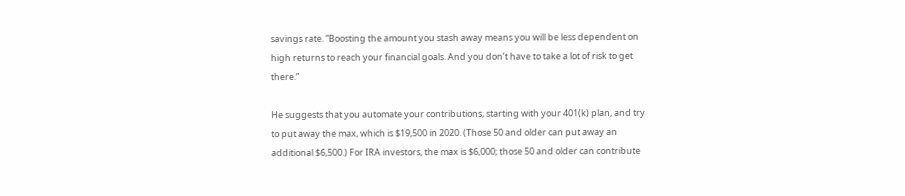savings rate. “Boosting the amount you stash away means you will be less dependent on high returns to reach your financial goals. And you don’t have to take a lot of risk to get there.”

He suggests that you automate your contributions, starting with your 401(k) plan, and try to put away the max, which is $19,500 in 2020. (Those 50 and older can put away an additional $6,500.) For IRA investors, the max is $6,000; those 50 and older can contribute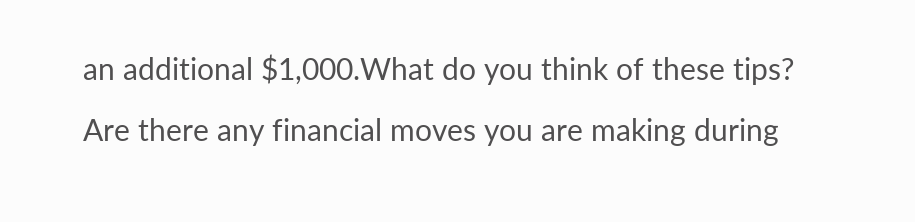an additional $1,000.What do you think of these tips? Are there any financial moves you are making during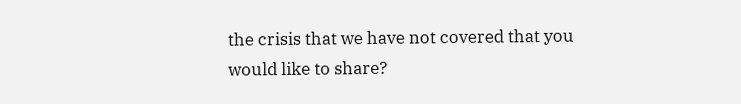the crisis that we have not covered that you would like to share?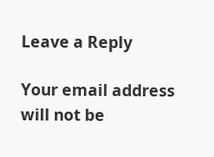Leave a Reply

Your email address will not be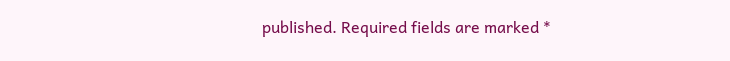published. Required fields are marked *